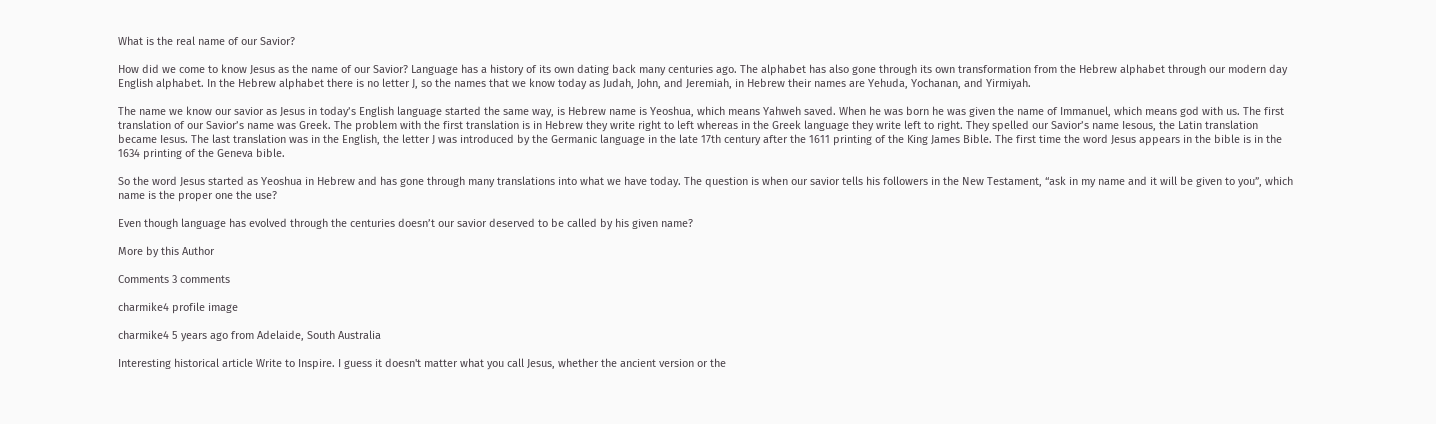What is the real name of our Savior?

How did we come to know Jesus as the name of our Savior? Language has a history of its own dating back many centuries ago. The alphabet has also gone through its own transformation from the Hebrew alphabet through our modern day English alphabet. In the Hebrew alphabet there is no letter J, so the names that we know today as Judah, John, and Jeremiah, in Hebrew their names are Yehuda, Yochanan, and Yirmiyah.

The name we know our savior as Jesus in today’s English language started the same way, is Hebrew name is Yeoshua, which means Yahweh saved. When he was born he was given the name of Immanuel, which means god with us. The first translation of our Savior’s name was Greek. The problem with the first translation is in Hebrew they write right to left whereas in the Greek language they write left to right. They spelled our Savior’s name Iesous, the Latin translation became Iesus. The last translation was in the English, the letter J was introduced by the Germanic language in the late 17th century after the 1611 printing of the King James Bible. The first time the word Jesus appears in the bible is in the 1634 printing of the Geneva bible.

So the word Jesus started as Yeoshua in Hebrew and has gone through many translations into what we have today. The question is when our savior tells his followers in the New Testament, “ask in my name and it will be given to you”, which name is the proper one the use?

Even though language has evolved through the centuries doesn’t our savior deserved to be called by his given name?

More by this Author

Comments 3 comments

charmike4 profile image

charmike4 5 years ago from Adelaide, South Australia

Interesting historical article Write to Inspire. I guess it doesn't matter what you call Jesus, whether the ancient version or the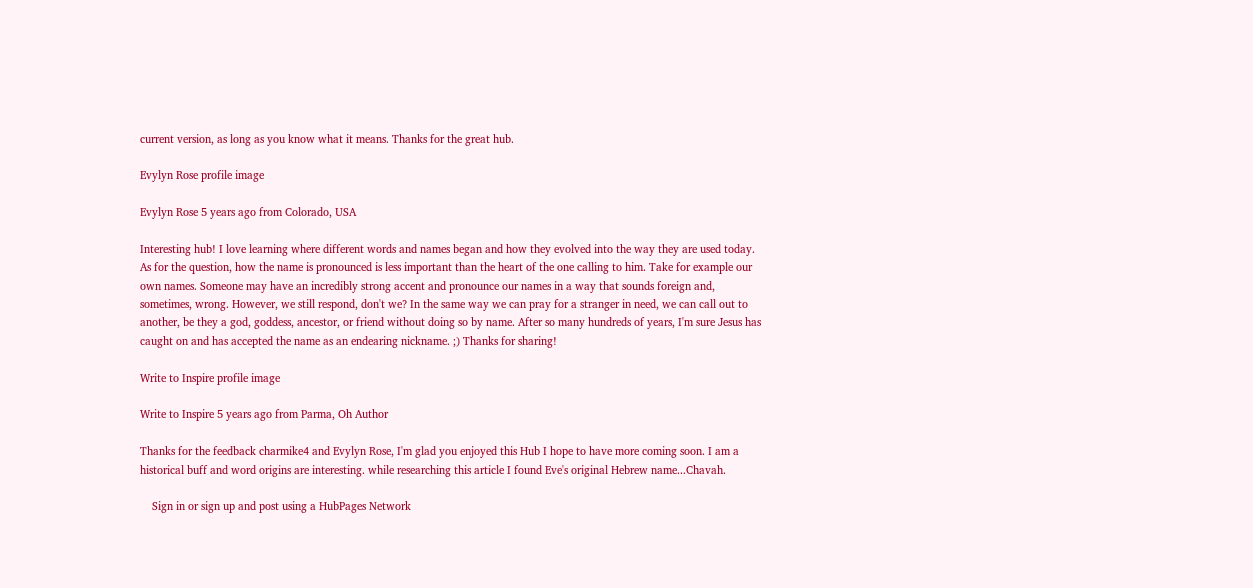current version, as long as you know what it means. Thanks for the great hub.

Evylyn Rose profile image

Evylyn Rose 5 years ago from Colorado, USA

Interesting hub! I love learning where different words and names began and how they evolved into the way they are used today. As for the question, how the name is pronounced is less important than the heart of the one calling to him. Take for example our own names. Someone may have an incredibly strong accent and pronounce our names in a way that sounds foreign and, sometimes, wrong. However, we still respond, don't we? In the same way we can pray for a stranger in need, we can call out to another, be they a god, goddess, ancestor, or friend without doing so by name. After so many hundreds of years, I'm sure Jesus has caught on and has accepted the name as an endearing nickname. ;) Thanks for sharing!

Write to Inspire profile image

Write to Inspire 5 years ago from Parma, Oh Author

Thanks for the feedback charmike4 and Evylyn Rose, I'm glad you enjoyed this Hub I hope to have more coming soon. I am a historical buff and word origins are interesting. while researching this article I found Eve's original Hebrew name...Chavah.

    Sign in or sign up and post using a HubPages Network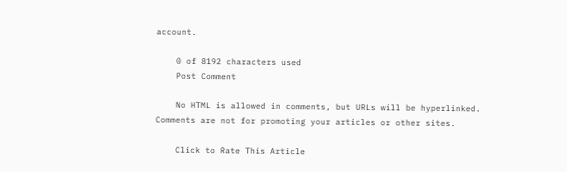account.

    0 of 8192 characters used
    Post Comment

    No HTML is allowed in comments, but URLs will be hyperlinked. Comments are not for promoting your articles or other sites.

    Click to Rate This Article